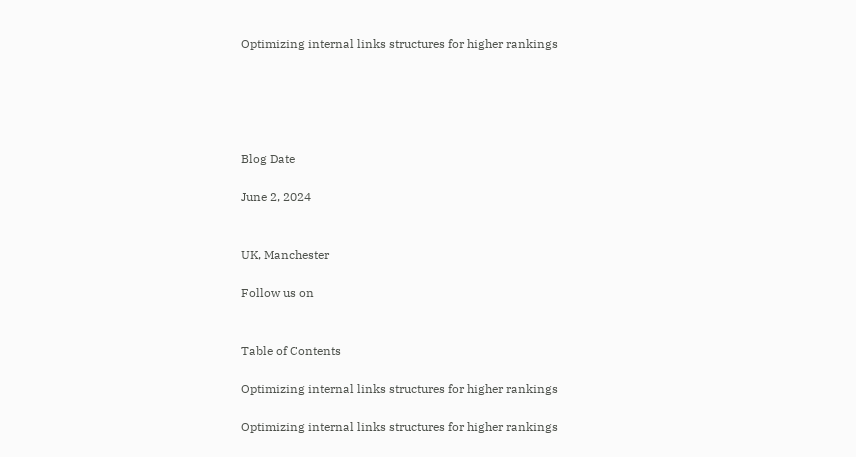Optimizing internal links structures for higher rankings





Blog Date

June 2, 2024


UK, Manchester

Follow us on


Table of Contents

Optimizing internal links structures for higher rankings

Optimizing internal links structures for higher rankings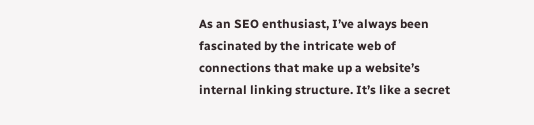As an SEO enthusiast, I’ve always been fascinated by the intricate web of connections that make up a website’s internal linking structure. It’s like a secret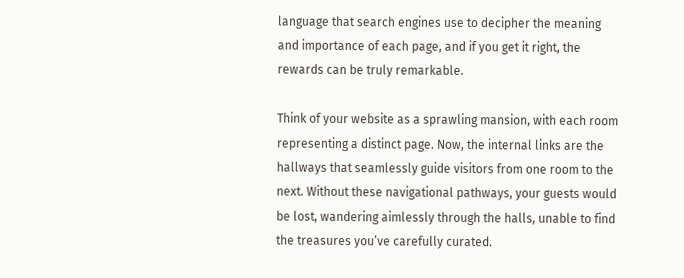language that search engines use to decipher the meaning and importance of each page, and if you get it right, the rewards can be truly remarkable.

Think of your website as a sprawling mansion, with each room representing a distinct page. Now, the internal links are the hallways that seamlessly guide visitors from one room to the next. Without these navigational pathways, your guests would be lost, wandering aimlessly through the halls, unable to find the treasures you’ve carefully curated.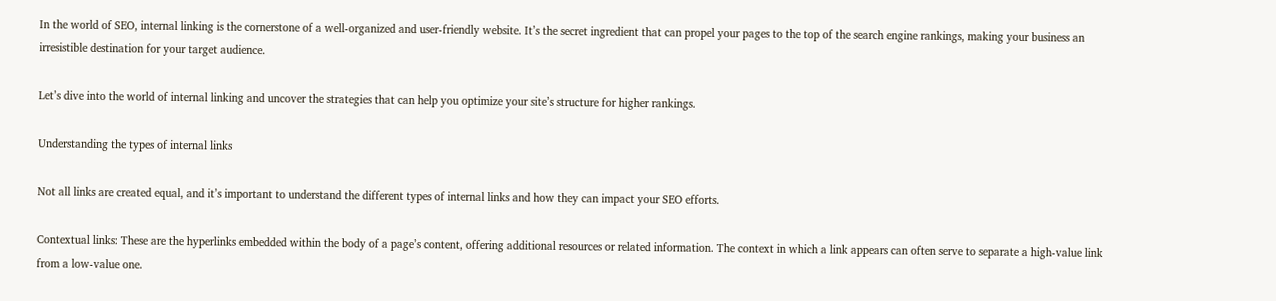In the world of SEO, internal linking is the cornerstone of a well-organized and user-friendly website. It’s the secret ingredient that can propel your pages to the top of the search engine rankings, making your business an irresistible destination for your target audience.

Let’s dive into the world of internal linking and uncover the strategies that can help you optimize your site’s structure for higher rankings.

Understanding the types of internal links

Not all links are created equal, and it’s important to understand the different types of internal links and how they can impact your SEO efforts.

Contextual links: These are the hyperlinks embedded within the body of a page’s content, offering additional resources or related information. The context in which a link appears can often serve to separate a high-value link from a low-value one.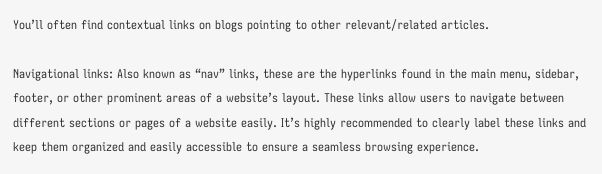You’ll often find contextual links on blogs pointing to other relevant/related articles.

Navigational links: Also known as “nav” links, these are the hyperlinks found in the main menu, sidebar, footer, or other prominent areas of a website’s layout. These links allow users to navigate between different sections or pages of a website easily. It’s highly recommended to clearly label these links and keep them organized and easily accessible to ensure a seamless browsing experience.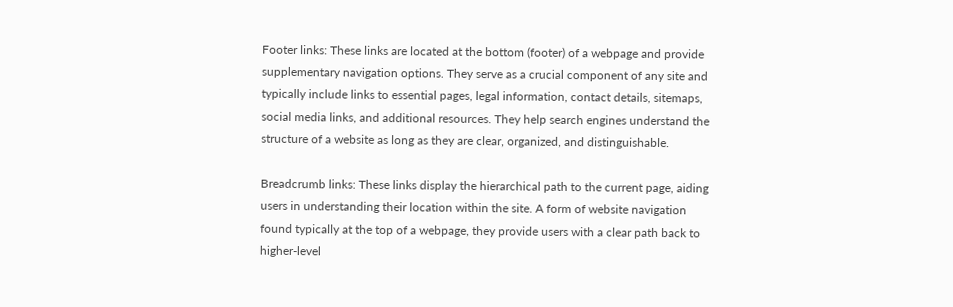Footer links: These links are located at the bottom (footer) of a webpage and provide supplementary navigation options. They serve as a crucial component of any site and typically include links to essential pages, legal information, contact details, sitemaps, social media links, and additional resources. They help search engines understand the structure of a website as long as they are clear, organized, and distinguishable.

Breadcrumb links: These links display the hierarchical path to the current page, aiding users in understanding their location within the site. A form of website navigation found typically at the top of a webpage, they provide users with a clear path back to higher-level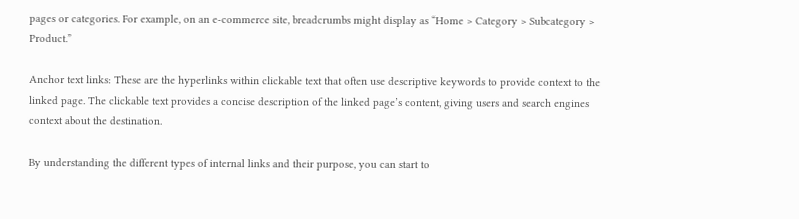pages or categories. For example, on an e-commerce site, breadcrumbs might display as “Home > Category > Subcategory > Product.”

Anchor text links: These are the hyperlinks within clickable text that often use descriptive keywords to provide context to the linked page. The clickable text provides a concise description of the linked page’s content, giving users and search engines context about the destination.

By understanding the different types of internal links and their purpose, you can start to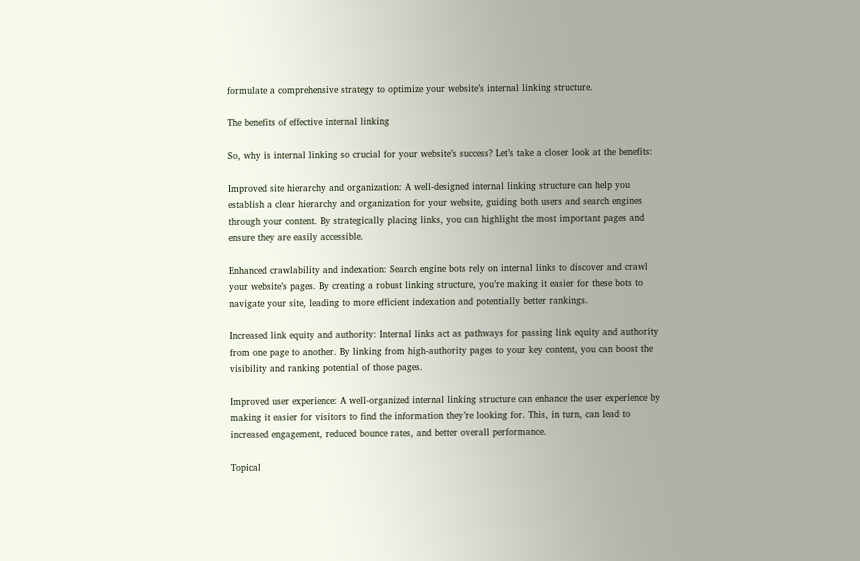formulate a comprehensive strategy to optimize your website’s internal linking structure.

The benefits of effective internal linking

So, why is internal linking so crucial for your website’s success? Let’s take a closer look at the benefits:

Improved site hierarchy and organization: A well-designed internal linking structure can help you establish a clear hierarchy and organization for your website, guiding both users and search engines through your content. By strategically placing links, you can highlight the most important pages and ensure they are easily accessible.

Enhanced crawlability and indexation: Search engine bots rely on internal links to discover and crawl your website’s pages. By creating a robust linking structure, you’re making it easier for these bots to navigate your site, leading to more efficient indexation and potentially better rankings.

Increased link equity and authority: Internal links act as pathways for passing link equity and authority from one page to another. By linking from high-authority pages to your key content, you can boost the visibility and ranking potential of those pages.

Improved user experience: A well-organized internal linking structure can enhance the user experience by making it easier for visitors to find the information they’re looking for. This, in turn, can lead to increased engagement, reduced bounce rates, and better overall performance.

Topical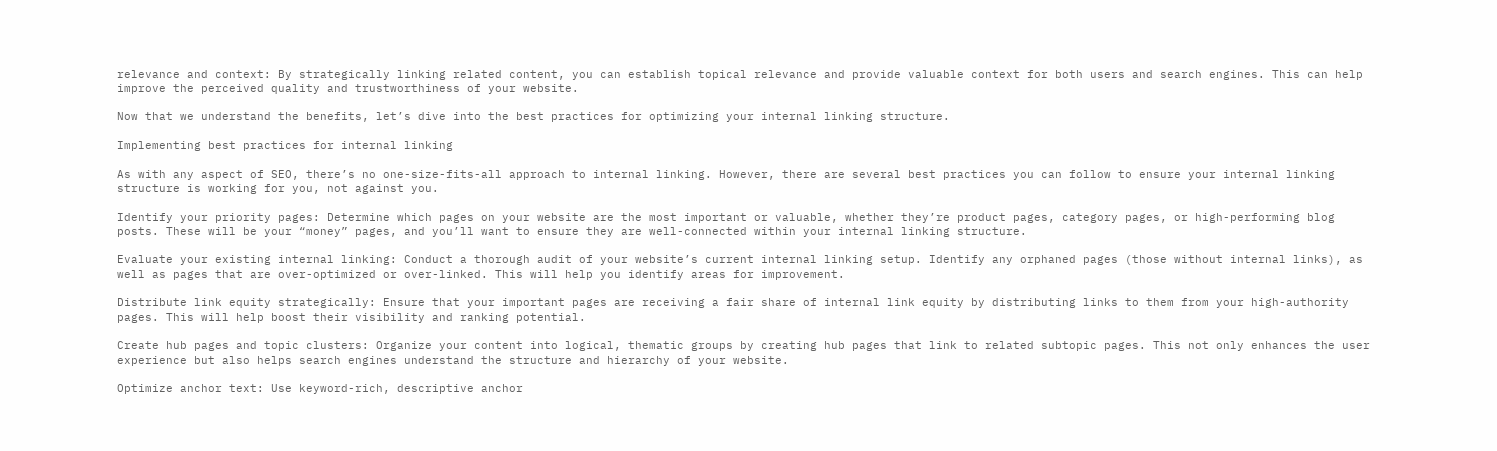relevance and context: By strategically linking related content, you can establish topical relevance and provide valuable context for both users and search engines. This can help improve the perceived quality and trustworthiness of your website.

Now that we understand the benefits, let’s dive into the best practices for optimizing your internal linking structure.

Implementing best practices for internal linking

As with any aspect of SEO, there’s no one-size-fits-all approach to internal linking. However, there are several best practices you can follow to ensure your internal linking structure is working for you, not against you.

Identify your priority pages: Determine which pages on your website are the most important or valuable, whether they’re product pages, category pages, or high-performing blog posts. These will be your “money” pages, and you’ll want to ensure they are well-connected within your internal linking structure.

Evaluate your existing internal linking: Conduct a thorough audit of your website’s current internal linking setup. Identify any orphaned pages (those without internal links), as well as pages that are over-optimized or over-linked. This will help you identify areas for improvement.

Distribute link equity strategically: Ensure that your important pages are receiving a fair share of internal link equity by distributing links to them from your high-authority pages. This will help boost their visibility and ranking potential.

Create hub pages and topic clusters: Organize your content into logical, thematic groups by creating hub pages that link to related subtopic pages. This not only enhances the user experience but also helps search engines understand the structure and hierarchy of your website.

Optimize anchor text: Use keyword-rich, descriptive anchor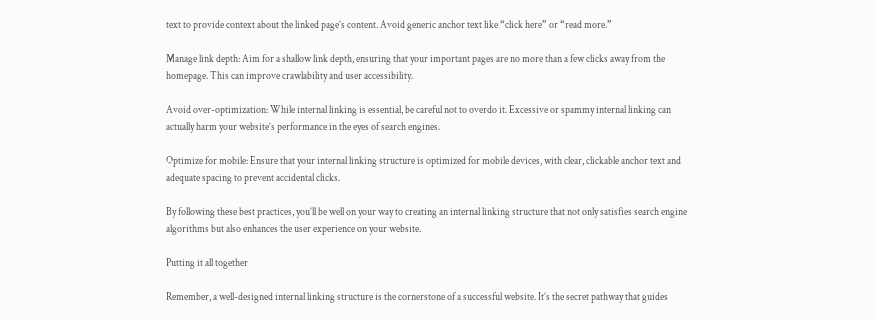text to provide context about the linked page’s content. Avoid generic anchor text like “click here” or “read more.”

Manage link depth: Aim for a shallow link depth, ensuring that your important pages are no more than a few clicks away from the homepage. This can improve crawlability and user accessibility.

Avoid over-optimization: While internal linking is essential, be careful not to overdo it. Excessive or spammy internal linking can actually harm your website’s performance in the eyes of search engines.

Optimize for mobile: Ensure that your internal linking structure is optimized for mobile devices, with clear, clickable anchor text and adequate spacing to prevent accidental clicks.

By following these best practices, you’ll be well on your way to creating an internal linking structure that not only satisfies search engine algorithms but also enhances the user experience on your website.

Putting it all together

Remember, a well-designed internal linking structure is the cornerstone of a successful website. It’s the secret pathway that guides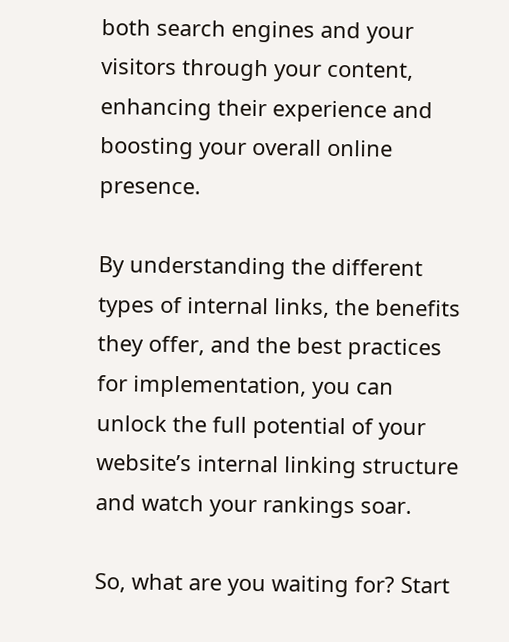both search engines and your visitors through your content, enhancing their experience and boosting your overall online presence.

By understanding the different types of internal links, the benefits they offer, and the best practices for implementation, you can unlock the full potential of your website’s internal linking structure and watch your rankings soar.

So, what are you waiting for? Start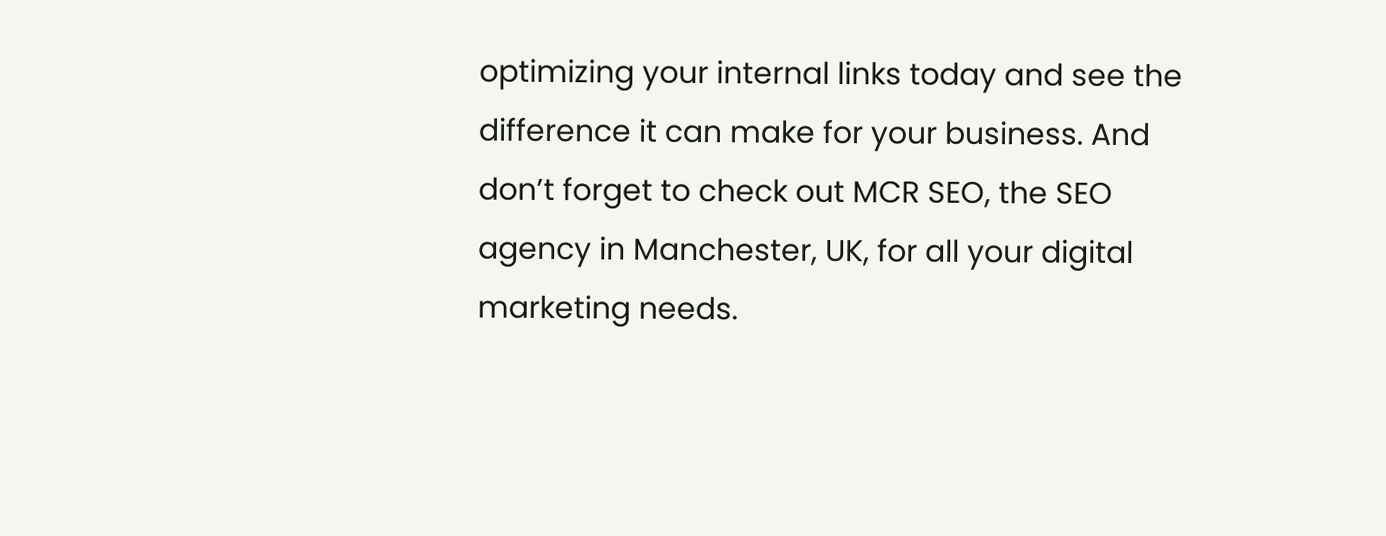optimizing your internal links today and see the difference it can make for your business. And don’t forget to check out MCR SEO, the SEO agency in Manchester, UK, for all your digital marketing needs.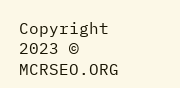Copyright 2023 © MCRSEO.ORG